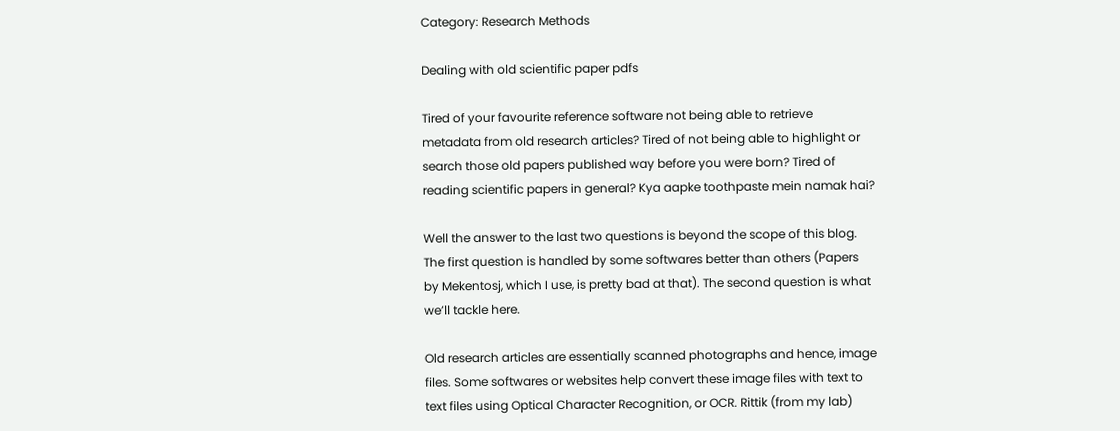Category: Research Methods

Dealing with old scientific paper pdfs

Tired of your favourite reference software not being able to retrieve metadata from old research articles? Tired of not being able to highlight or search those old papers published way before you were born? Tired of reading scientific papers in general? Kya aapke toothpaste mein namak hai?

Well the answer to the last two questions is beyond the scope of this blog. The first question is handled by some softwares better than others (Papers by Mekentosj, which I use, is pretty bad at that). The second question is what we’ll tackle here.

Old research articles are essentially scanned photographs and hence, image files. Some softwares or websites help convert these image files with text to text files using Optical Character Recognition, or OCR. Rittik (from my lab)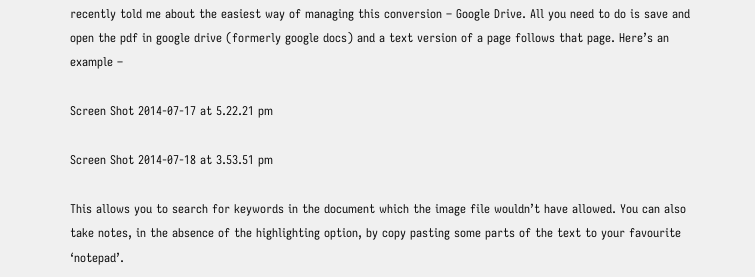recently told me about the easiest way of managing this conversion – Google Drive. All you need to do is save and open the pdf in google drive (formerly google docs) and a text version of a page follows that page. Here’s an example –

Screen Shot 2014-07-17 at 5.22.21 pm

Screen Shot 2014-07-18 at 3.53.51 pm

This allows you to search for keywords in the document which the image file wouldn’t have allowed. You can also take notes, in the absence of the highlighting option, by copy pasting some parts of the text to your favourite ‘notepad’.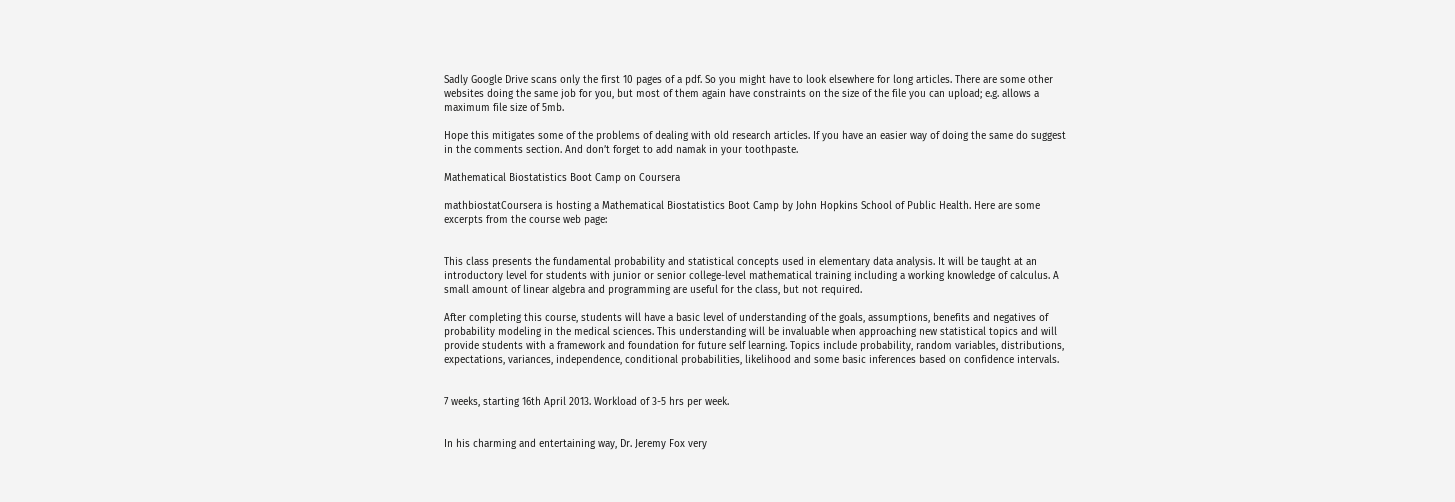Sadly Google Drive scans only the first 10 pages of a pdf. So you might have to look elsewhere for long articles. There are some other websites doing the same job for you, but most of them again have constraints on the size of the file you can upload; e.g. allows a maximum file size of 5mb.

Hope this mitigates some of the problems of dealing with old research articles. If you have an easier way of doing the same do suggest in the comments section. And don’t forget to add namak in your toothpaste.

Mathematical Biostatistics Boot Camp on Coursera

mathbiostatCoursera is hosting a Mathematical Biostatistics Boot Camp by John Hopkins School of Public Health. Here are some excerpts from the course web page:


This class presents the fundamental probability and statistical concepts used in elementary data analysis. It will be taught at an introductory level for students with junior or senior college-level mathematical training including a working knowledge of calculus. A small amount of linear algebra and programming are useful for the class, but not required.

After completing this course, students will have a basic level of understanding of the goals, assumptions, benefits and negatives of probability modeling in the medical sciences. This understanding will be invaluable when approaching new statistical topics and will provide students with a framework and foundation for future self learning. Topics include probability, random variables, distributions, expectations, variances, independence, conditional probabilities, likelihood and some basic inferences based on confidence intervals.


7 weeks, starting 16th April 2013. Workload of 3-5 hrs per week.


In his charming and entertaining way, Dr. Jeremy Fox very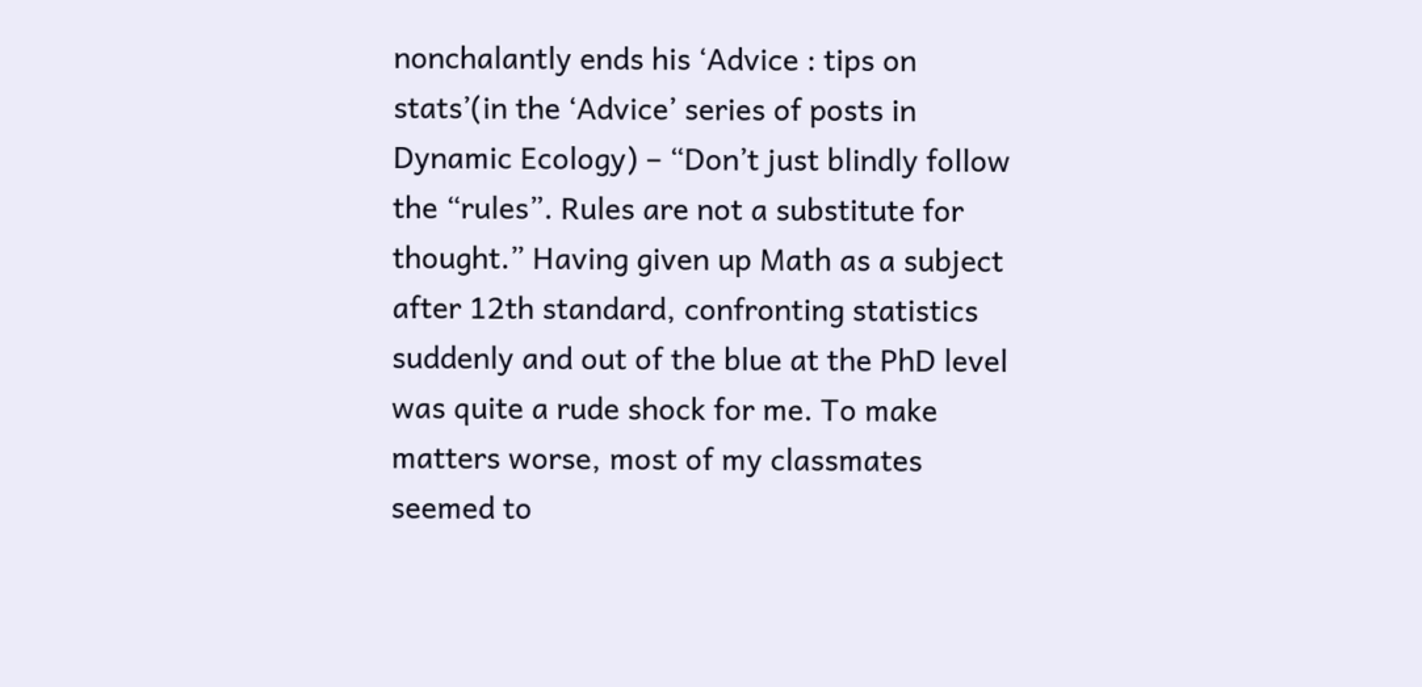nonchalantly ends his ‘Advice : tips on stats’(in the ‘Advice’ series of posts in Dynamic Ecology) – “Don’t just blindly follow the “rules”. Rules are not a substitute for thought.” Having given up Math as a subject after 12th standard, confronting statistics suddenly and out of the blue at the PhD level was quite a rude shock for me. To make matters worse, most of my classmates seemed to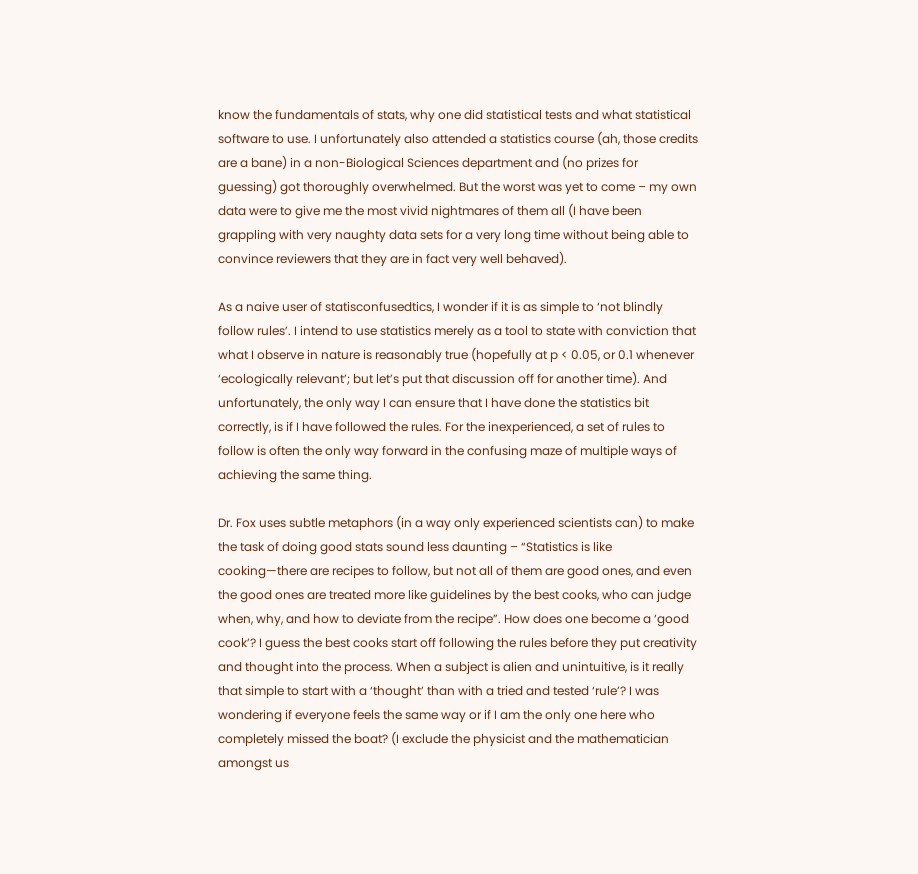know the fundamentals of stats, why one did statistical tests and what statistical software to use. I unfortunately also attended a statistics course (ah, those credits are a bane) in a non-Biological Sciences department and (no prizes for guessing) got thoroughly overwhelmed. But the worst was yet to come – my own data were to give me the most vivid nightmares of them all (I have been grappling with very naughty data sets for a very long time without being able to convince reviewers that they are in fact very well behaved).

As a naive user of statisconfusedtics, I wonder if it is as simple to ‘not blindly follow rules’. I intend to use statistics merely as a tool to state with conviction that what I observe in nature is reasonably true (hopefully at p < 0.05, or 0.1 whenever ‘ecologically relevant’; but let’s put that discussion off for another time). And unfortunately, the only way I can ensure that I have done the statistics bit correctly, is if I have followed the rules. For the inexperienced, a set of rules to follow is often the only way forward in the confusing maze of multiple ways of achieving the same thing.

Dr. Fox uses subtle metaphors (in a way only experienced scientists can) to make the task of doing good stats sound less daunting – “Statistics is like cooking—there are recipes to follow, but not all of them are good ones, and even the good ones are treated more like guidelines by the best cooks, who can judge when, why, and how to deviate from the recipe”. How does one become a ‘good cook’? I guess the best cooks start off following the rules before they put creativity and thought into the process. When a subject is alien and unintuitive, is it really that simple to start with a ‘thought’ than with a tried and tested ‘rule’? I was wondering if everyone feels the same way or if I am the only one here who completely missed the boat? (I exclude the physicist and the mathematician amongst us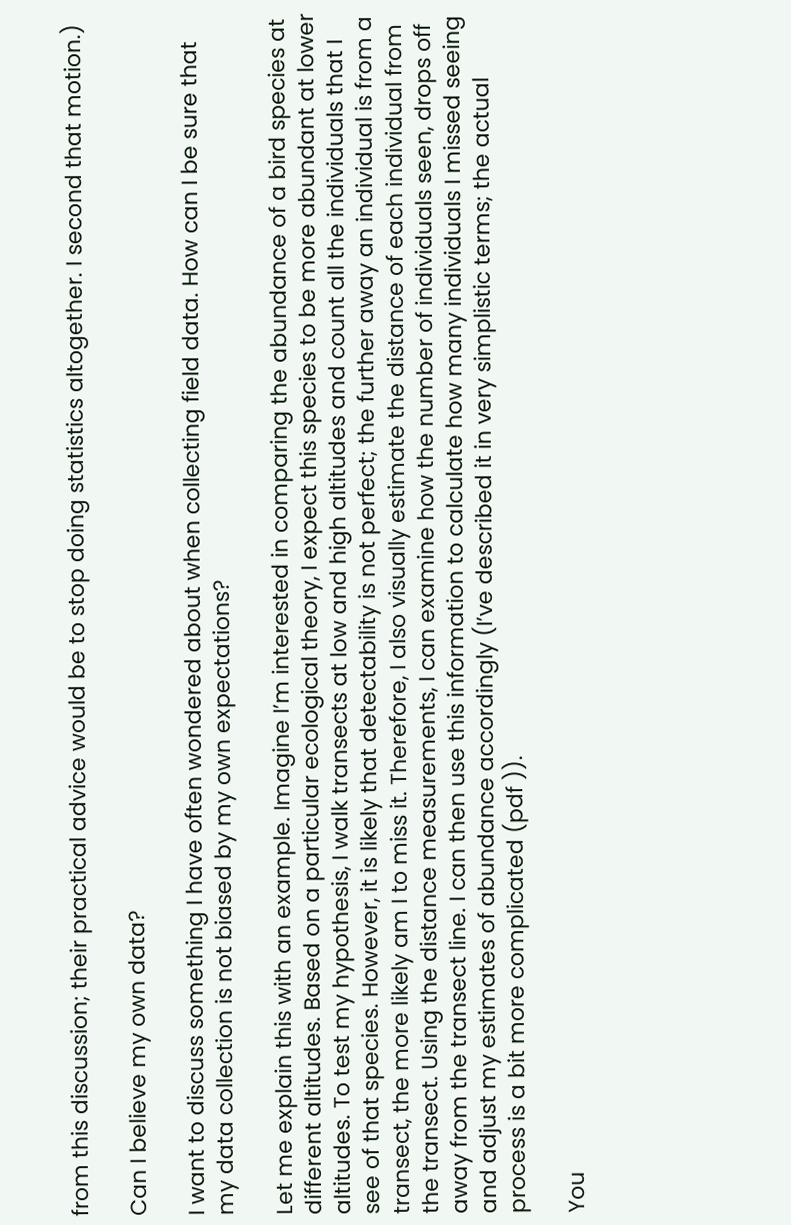from this discussion; their practical advice would be to stop doing statistics altogether. I second that motion.)

Can I believe my own data?

I want to discuss something I have often wondered about when collecting field data. How can I be sure that my data collection is not biased by my own expectations?

Let me explain this with an example. Imagine I’m interested in comparing the abundance of a bird species at different altitudes. Based on a particular ecological theory, I expect this species to be more abundant at lower altitudes. To test my hypothesis, I walk transects at low and high altitudes and count all the individuals that I see of that species. However, it is likely that detectability is not perfect; the further away an individual is from a transect, the more likely am I to miss it. Therefore, I also visually estimate the distance of each individual from the transect. Using the distance measurements, I can examine how the number of individuals seen, drops off away from the transect line. I can then use this information to calculate how many individuals I missed seeing and adjust my estimates of abundance accordingly (I’ve described it in very simplistic terms; the actual process is a bit more complicated (pdf )).

You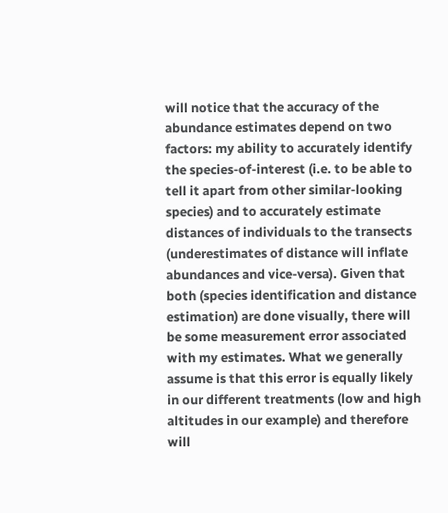will notice that the accuracy of the abundance estimates depend on two factors: my ability to accurately identify the species-of-interest (i.e. to be able to tell it apart from other similar-looking species) and to accurately estimate distances of individuals to the transects (underestimates of distance will inflate abundances and vice-versa). Given that both (species identification and distance estimation) are done visually, there will be some measurement error associated with my estimates. What we generally assume is that this error is equally likely in our different treatments (low and high altitudes in our example) and therefore will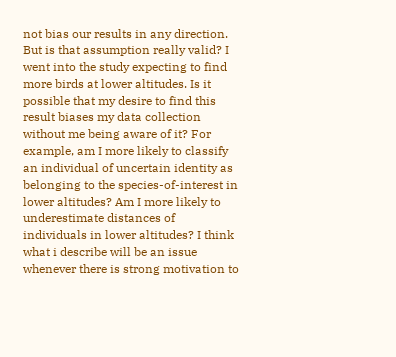not bias our results in any direction. But is that assumption really valid? I went into the study expecting to find more birds at lower altitudes. Is it possible that my desire to find this result biases my data collection without me being aware of it? For example, am I more likely to classify an individual of uncertain identity as belonging to the species-of-interest in lower altitudes? Am I more likely to underestimate distances of individuals in lower altitudes? I think what i describe will be an issue whenever there is strong motivation to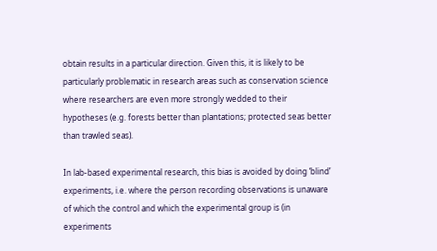obtain results in a particular direction. Given this, it is likely to be particularly problematic in research areas such as conservation science where researchers are even more strongly wedded to their hypotheses (e.g. forests better than plantations; protected seas better than trawled seas).

In lab-based experimental research, this bias is avoided by doing ‘blind’ experiments, i.e. where the person recording observations is unaware of which the control and which the experimental group is (in experiments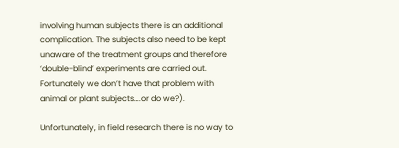involving human subjects there is an additional complication. The subjects also need to be kept unaware of the treatment groups and therefore ‘double-blind’ experiments are carried out. Fortunately we don’t have that problem with animal or plant subjects….or do we?).

Unfortunately, in field research there is no way to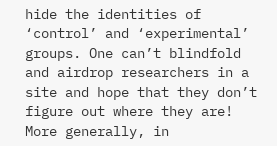hide the identities of ‘control’ and ‘experimental’ groups. One can’t blindfold and airdrop researchers in a site and hope that they don’t figure out where they are! More generally, in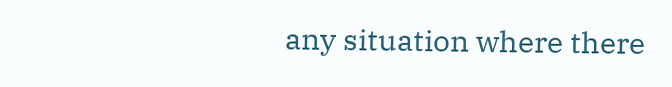any situation where there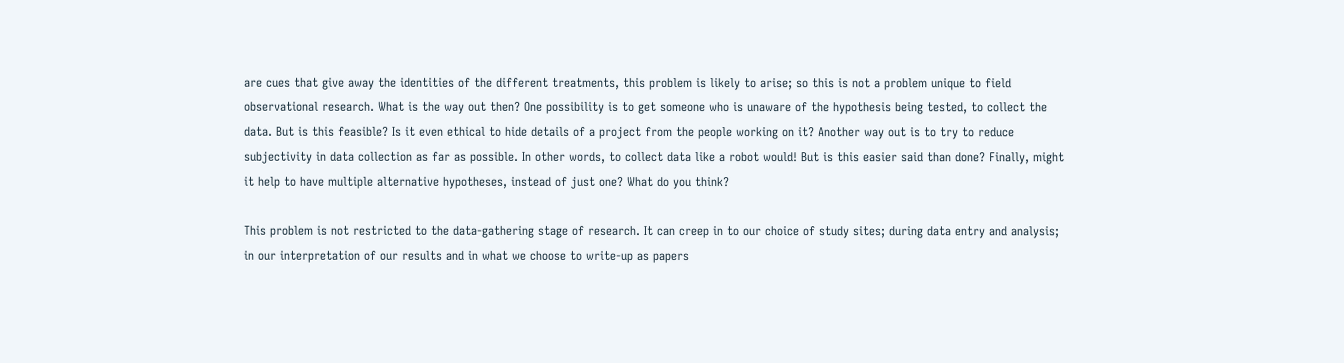are cues that give away the identities of the different treatments, this problem is likely to arise; so this is not a problem unique to field observational research. What is the way out then? One possibility is to get someone who is unaware of the hypothesis being tested, to collect the data. But is this feasible? Is it even ethical to hide details of a project from the people working on it? Another way out is to try to reduce subjectivity in data collection as far as possible. In other words, to collect data like a robot would! But is this easier said than done? Finally, might it help to have multiple alternative hypotheses, instead of just one? What do you think?

This problem is not restricted to the data-gathering stage of research. It can creep in to our choice of study sites; during data entry and analysis; in our interpretation of our results and in what we choose to write-up as papers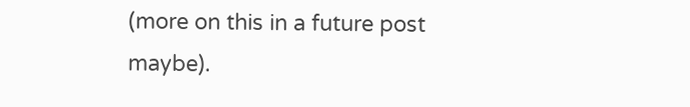(more on this in a future post maybe).